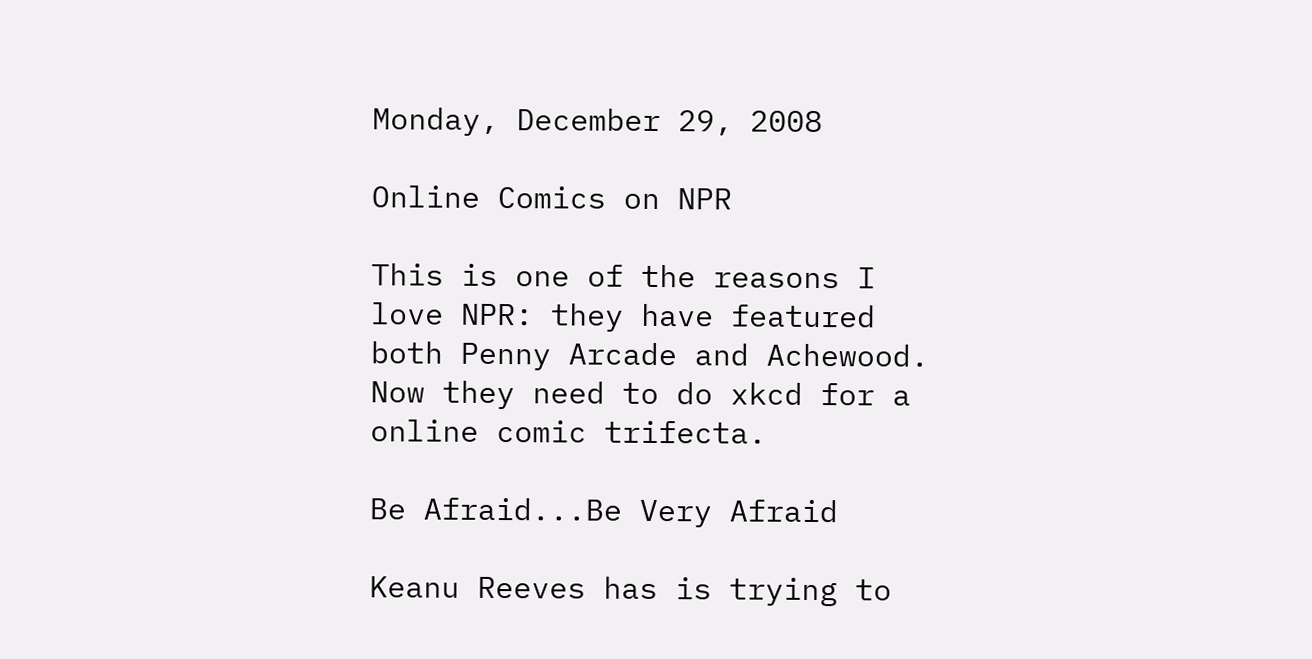Monday, December 29, 2008

Online Comics on NPR

This is one of the reasons I love NPR: they have featured both Penny Arcade and Achewood. Now they need to do xkcd for a online comic trifecta.

Be Afraid...Be Very Afraid

Keanu Reeves has is trying to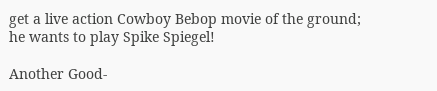get a live action Cowboy Bebop movie of the ground; he wants to play Spike Spiegel!

Another Good-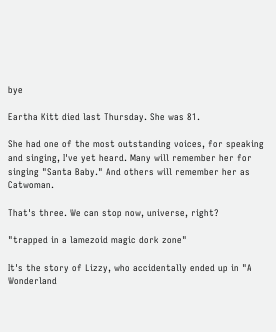bye

Eartha Kitt died last Thursday. She was 81.

She had one of the most outstanding voices, for speaking and singing, I've yet heard. Many will remember her for singing "Santa Baby." And others will remember her as Catwoman.

That's three. We can stop now, universe, right?

"trapped in a lamezoid magic dork zone"

It's the story of Lizzy, who accidentally ended up in "A Wonderland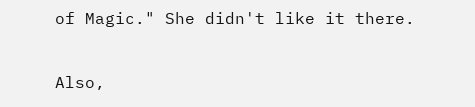of Magic." She didn't like it there.

Also,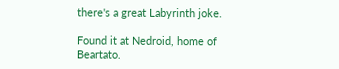there's a great Labyrinth joke.

Found it at Nedroid, home of Beartato.